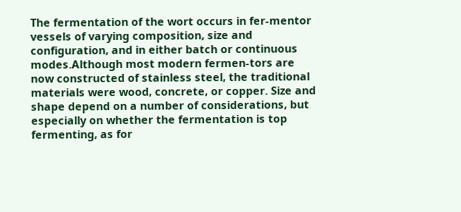The fermentation of the wort occurs in fer-mentor vessels of varying composition, size and configuration, and in either batch or continuous modes.Although most modern fermen-tors are now constructed of stainless steel, the traditional materials were wood, concrete, or copper. Size and shape depend on a number of considerations, but especially on whether the fermentation is top fermenting, as for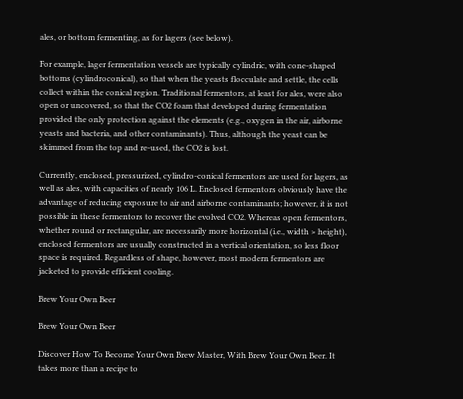ales, or bottom fermenting, as for lagers (see below).

For example, lager fermentation vessels are typically cylindric, with cone-shaped bottoms (cylindroconical), so that when the yeasts flocculate and settle, the cells collect within the conical region. Traditional fermentors, at least for ales, were also open or uncovered, so that the CO2 foam that developed during fermentation provided the only protection against the elements (e.g., oxygen in the air, airborne yeasts and bacteria, and other contaminants). Thus, although the yeast can be skimmed from the top and re-used, the CO2 is lost.

Currently, enclosed, pressurized, cylindro-conical fermentors are used for lagers, as well as ales, with capacities of nearly 106 L. Enclosed fermentors obviously have the advantage of reducing exposure to air and airborne contaminants; however, it is not possible in these fermentors to recover the evolved CO2. Whereas open fermentors, whether round or rectangular, are necessarily more horizontal (i.e., width > height), enclosed fermentors are usually constructed in a vertical orientation, so less floor space is required. Regardless of shape, however, most modern fermentors are jacketed to provide efficient cooling.

Brew Your Own Beer

Brew Your Own Beer

Discover How To Become Your Own Brew Master, With Brew Your Own Beer. It takes more than a recipe to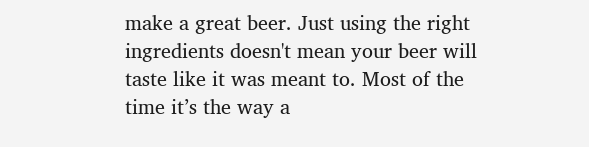make a great beer. Just using the right ingredients doesn't mean your beer will taste like it was meant to. Most of the time it’s the way a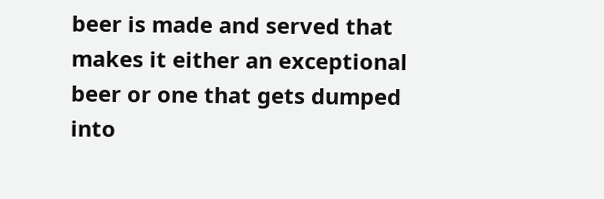beer is made and served that makes it either an exceptional beer or one that gets dumped into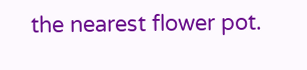the nearest flower pot.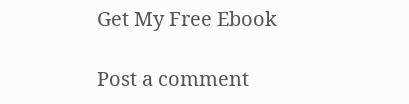Get My Free Ebook

Post a comment